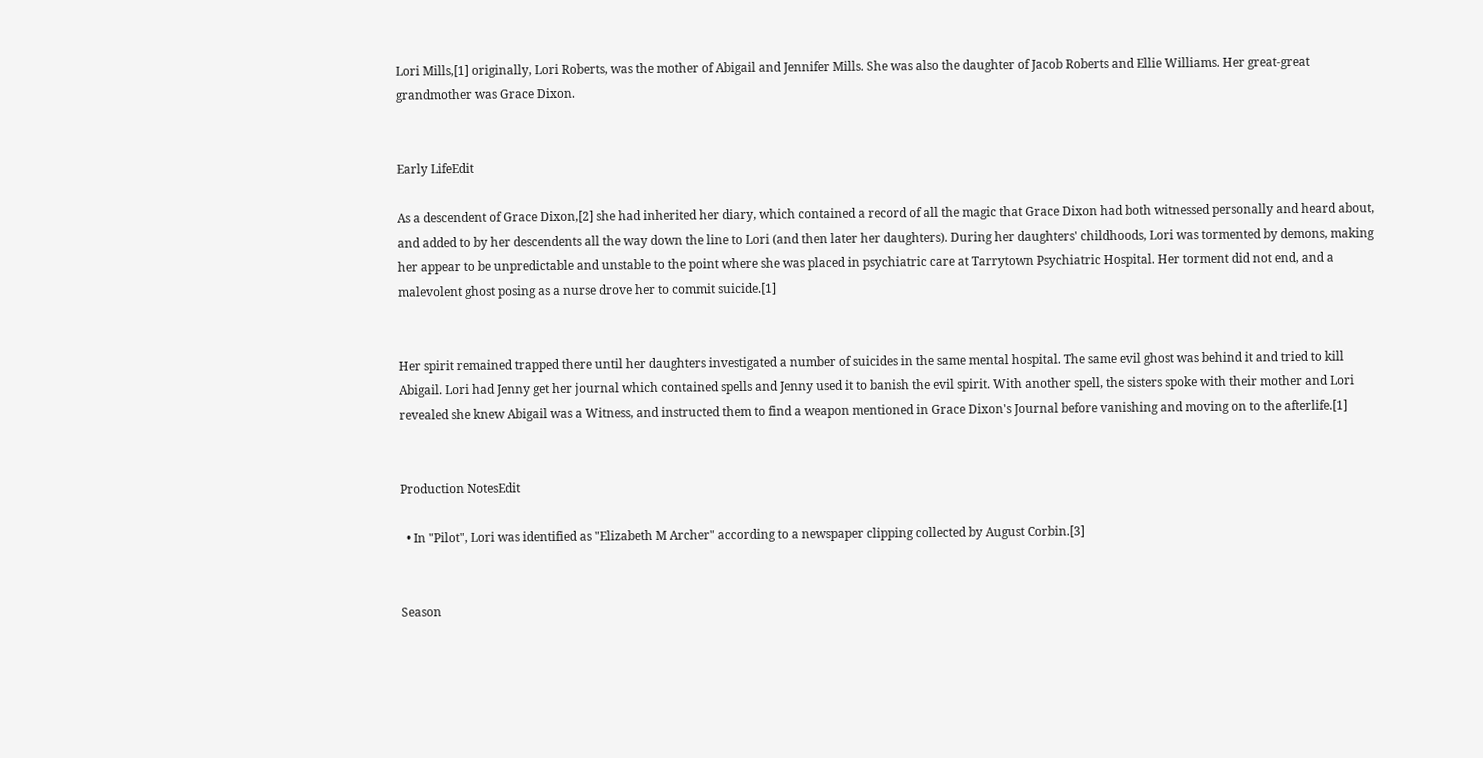Lori Mills,[1] originally, Lori Roberts, was the mother of Abigail and Jennifer Mills. She was also the daughter of Jacob Roberts and Ellie Williams. Her great-great grandmother was Grace Dixon.


Early LifeEdit

As a descendent of Grace Dixon,[2] she had inherited her diary, which contained a record of all the magic that Grace Dixon had both witnessed personally and heard about, and added to by her descendents all the way down the line to Lori (and then later her daughters). During her daughters' childhoods, Lori was tormented by demons, making her appear to be unpredictable and unstable to the point where she was placed in psychiatric care at Tarrytown Psychiatric Hospital. Her torment did not end, and a malevolent ghost posing as a nurse drove her to commit suicide.[1]


Her spirit remained trapped there until her daughters investigated a number of suicides in the same mental hospital. The same evil ghost was behind it and tried to kill Abigail. Lori had Jenny get her journal which contained spells and Jenny used it to banish the evil spirit. With another spell, the sisters spoke with their mother and Lori revealed she knew Abigail was a Witness, and instructed them to find a weapon mentioned in Grace Dixon's Journal before vanishing and moving on to the afterlife.[1]


Production NotesEdit

  • In "Pilot", Lori was identified as "Elizabeth M Archer" according to a newspaper clipping collected by August Corbin.[3]


Season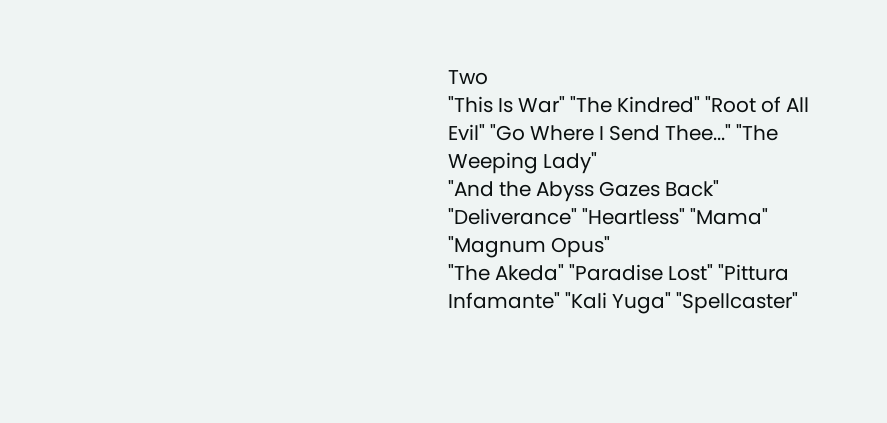Two
"This Is War" "The Kindred" "Root of All Evil" "Go Where I Send Thee..." "The Weeping Lady"
"And the Abyss Gazes Back" "Deliverance" "Heartless" "Mama" "Magnum Opus"
"The Akeda" "Paradise Lost" "Pittura Infamante" "Kali Yuga" "Spellcaster"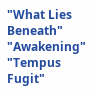"What Lies Beneath" "Awakening" "Tempus Fugit"